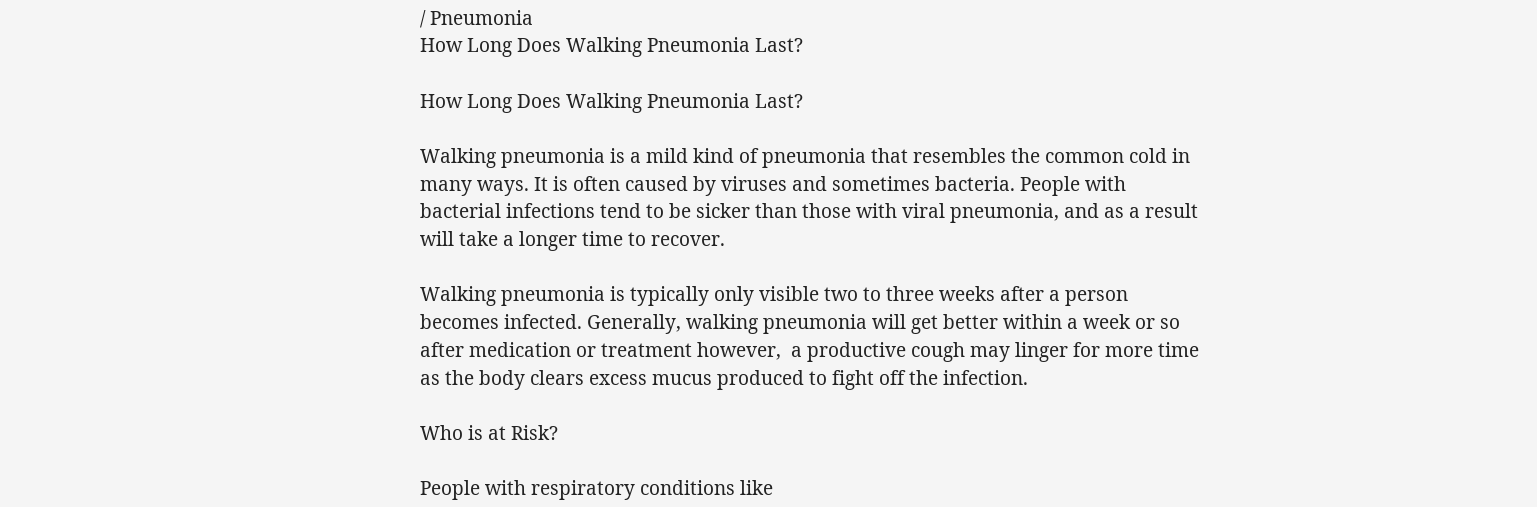/ Pneumonia
How Long Does Walking Pneumonia Last?

How Long Does Walking Pneumonia Last?

Walking pneumonia is a mild kind of pneumonia that resembles the common cold in many ways. It is often caused by viruses and sometimes bacteria. People with bacterial infections tend to be sicker than those with viral pneumonia, and as a result will take a longer time to recover.

Walking pneumonia is typically only visible two to three weeks after a person becomes infected. Generally, walking pneumonia will get better within a week or so after medication or treatment however,  a productive cough may linger for more time as the body clears excess mucus produced to fight off the infection.

Who is at Risk?

People with respiratory conditions like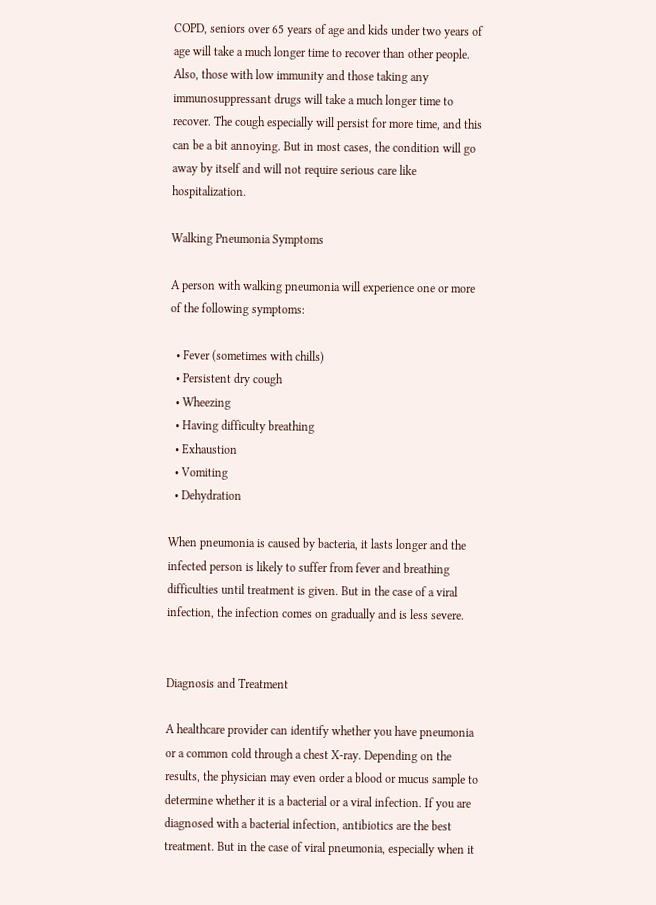COPD, seniors over 65 years of age and kids under two years of age will take a much longer time to recover than other people. Also, those with low immunity and those taking any immunosuppressant drugs will take a much longer time to recover. The cough especially will persist for more time, and this can be a bit annoying. But in most cases, the condition will go away by itself and will not require serious care like hospitalization.

Walking Pneumonia Symptoms

A person with walking pneumonia will experience one or more of the following symptoms:

  • Fever (sometimes with chills)
  • Persistent dry cough
  • Wheezing
  • Having difficulty breathing
  • Exhaustion
  • Vomiting
  • Dehydration

When pneumonia is caused by bacteria, it lasts longer and the infected person is likely to suffer from fever and breathing difficulties until treatment is given. But in the case of a viral infection, the infection comes on gradually and is less severe.


Diagnosis and Treatment

A healthcare provider can identify whether you have pneumonia or a common cold through a chest X-ray. Depending on the results, the physician may even order a blood or mucus sample to determine whether it is a bacterial or a viral infection. If you are diagnosed with a bacterial infection, antibiotics are the best treatment. But in the case of viral pneumonia, especially when it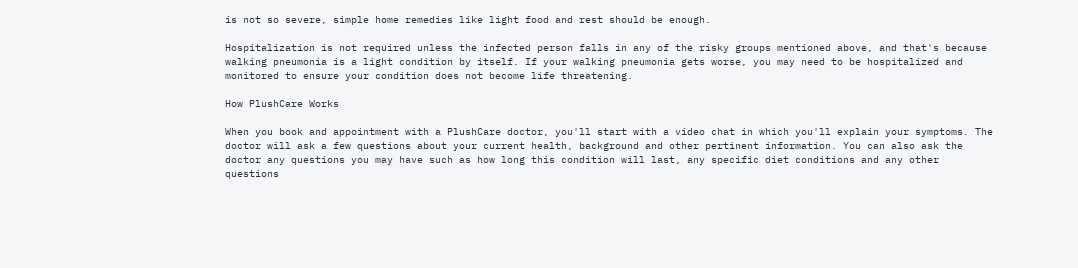is not so severe, simple home remedies like light food and rest should be enough.

Hospitalization is not required unless the infected person falls in any of the risky groups mentioned above, and that's because walking pneumonia is a light condition by itself. If your walking pneumonia gets worse, you may need to be hospitalized and monitored to ensure your condition does not become life threatening.

How PlushCare Works

When you book and appointment with a PlushCare doctor, you'll start with a video chat in which you'll explain your symptoms. The doctor will ask a few questions about your current health, background and other pertinent information. You can also ask the doctor any questions you may have such as how long this condition will last, any specific diet conditions and any other questions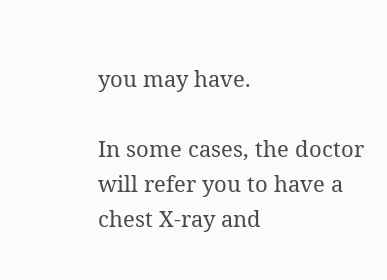you may have.

In some cases, the doctor will refer you to have a chest X-ray and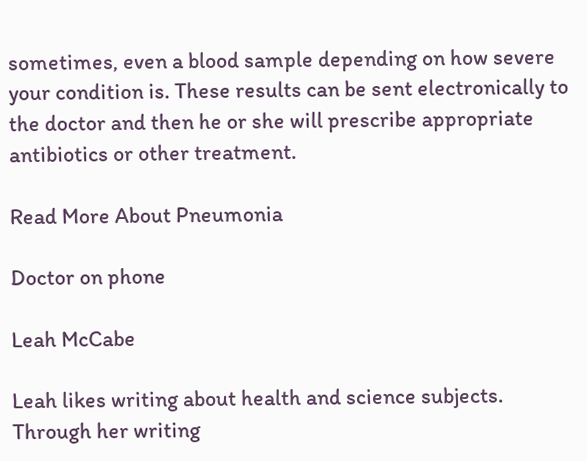sometimes, even a blood sample depending on how severe your condition is. These results can be sent electronically to the doctor and then he or she will prescribe appropriate antibiotics or other treatment.

Read More About Pneumonia

Doctor on phone

Leah McCabe

Leah likes writing about health and science subjects. Through her writing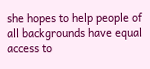she hopes to help people of all backgrounds have equal access to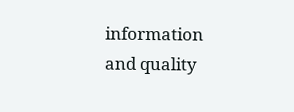information and quality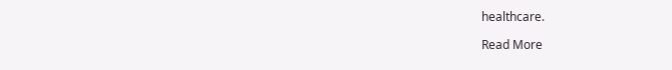healthcare.

Read More